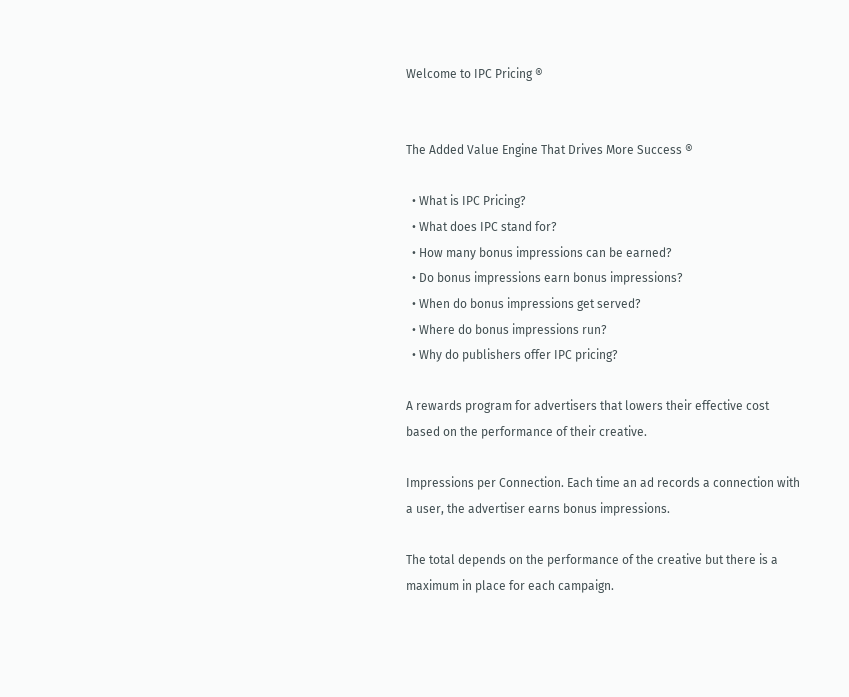Welcome to IPC Pricing ®


The Added Value Engine That Drives More Success ®

  • What is IPC Pricing?
  • What does IPC stand for?
  • How many bonus impressions can be earned?
  • Do bonus impressions earn bonus impressions?
  • When do bonus impressions get served?
  • Where do bonus impressions run?
  • Why do publishers offer IPC pricing?

A rewards program for advertisers that lowers their effective cost based on the performance of their creative.

Impressions per Connection. Each time an ad records a connection with a user, the advertiser earns bonus impressions.

The total depends on the performance of the creative but there is a maximum in place for each campaign.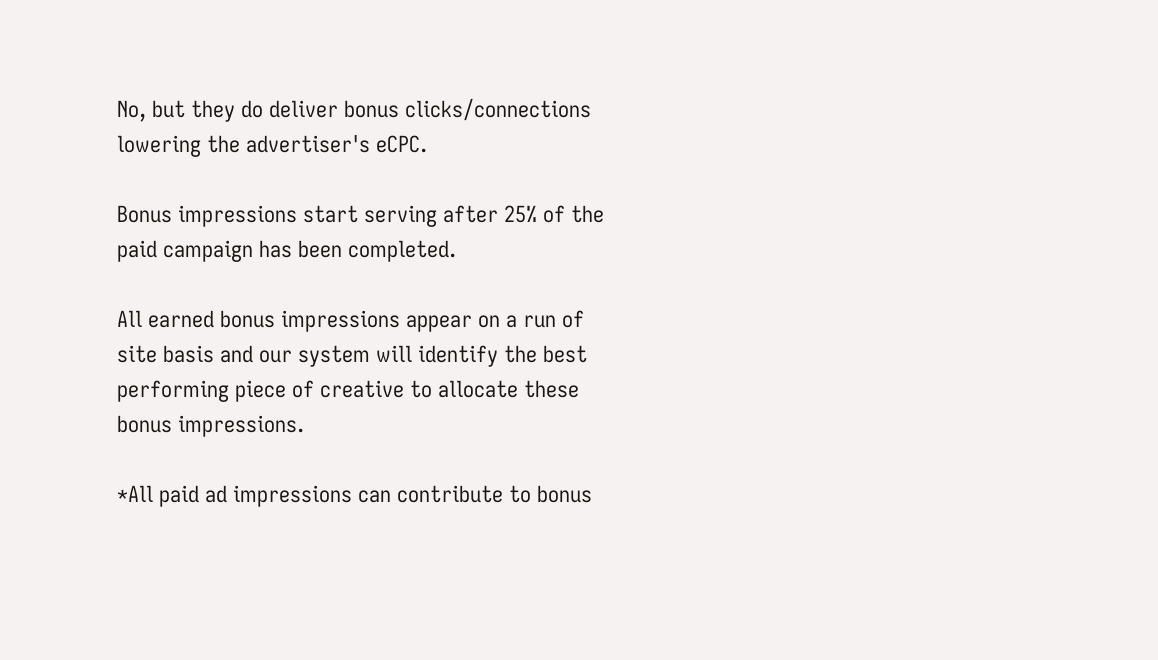No, but they do deliver bonus clicks/connections lowering the advertiser's eCPC.

Bonus impressions start serving after 25% of the paid campaign has been completed.

All earned bonus impressions appear on a run of site basis and our system will identify the best performing piece of creative to allocate these bonus impressions.

*All paid ad impressions can contribute to bonus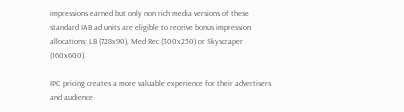impressions earned but only non rich media versions of these standard IAB ad units are eligible to receive bonus impression allocations; LB (728x90), Med Rec (300x250) or Skyscraper (160x600).

IPC pricing creates a more valuable experience for their advertisers and audience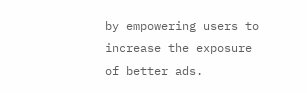by empowering users to increase the exposure of better ads.